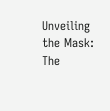Unveiling the Mask: The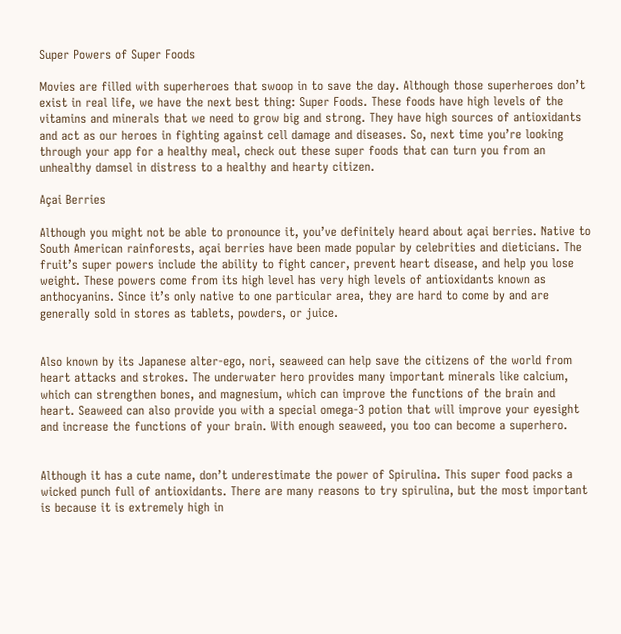Super Powers of Super Foods

Movies are filled with superheroes that swoop in to save the day. Although those superheroes don’t exist in real life, we have the next best thing: Super Foods. These foods have high levels of the vitamins and minerals that we need to grow big and strong. They have high sources of antioxidants and act as our heroes in fighting against cell damage and diseases. So, next time you’re looking through your app for a healthy meal, check out these super foods that can turn you from an unhealthy damsel in distress to a healthy and hearty citizen.

Açai Berries

Although you might not be able to pronounce it, you’ve definitely heard about açai berries. Native to South American rainforests, açai berries have been made popular by celebrities and dieticians. The fruit’s super powers include the ability to fight cancer, prevent heart disease, and help you lose weight. These powers come from its high level has very high levels of antioxidants known as anthocyanins. Since it’s only native to one particular area, they are hard to come by and are generally sold in stores as tablets, powders, or juice.


Also known by its Japanese alter-ego, nori, seaweed can help save the citizens of the world from heart attacks and strokes. The underwater hero provides many important minerals like calcium, which can strengthen bones, and magnesium, which can improve the functions of the brain and heart. Seaweed can also provide you with a special omega-3 potion that will improve your eyesight and increase the functions of your brain. With enough seaweed, you too can become a superhero.


Although it has a cute name, don’t underestimate the power of Spirulina. This super food packs a wicked punch full of antioxidants. There are many reasons to try spirulina, but the most important is because it is extremely high in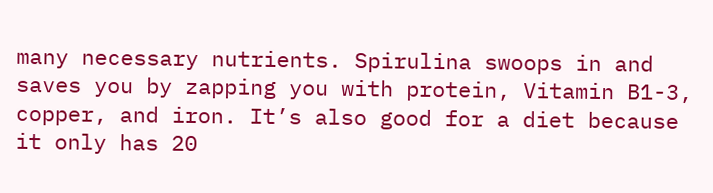many necessary nutrients. Spirulina swoops in and saves you by zapping you with protein, Vitamin B1-3, copper, and iron. It’s also good for a diet because it only has 20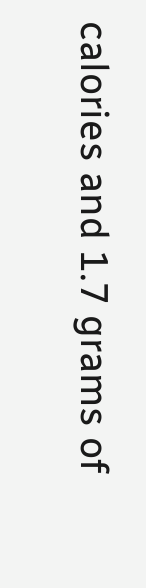calories and 1.7 grams of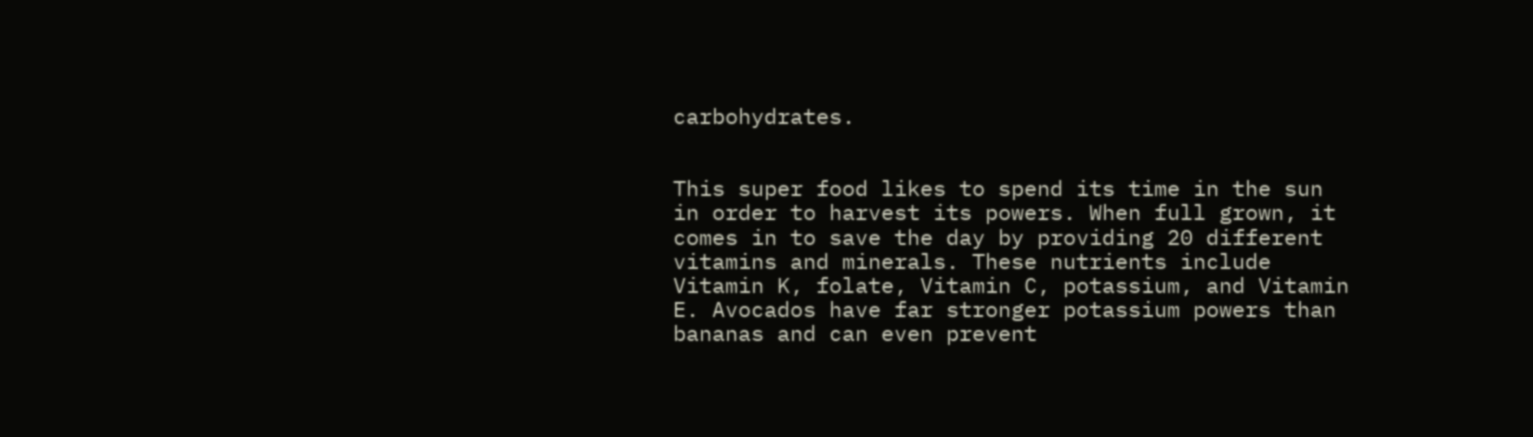carbohydrates.


This super food likes to spend its time in the sun in order to harvest its powers. When full grown, it comes in to save the day by providing 20 different vitamins and minerals. These nutrients include Vitamin K, folate, Vitamin C, potassium, and Vitamin E. Avocados have far stronger potassium powers than bananas and can even prevent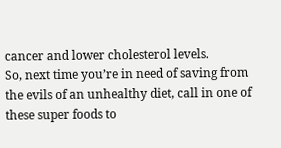cancer and lower cholesterol levels.
So, next time you’re in need of saving from the evils of an unhealthy diet, call in one of these super foods to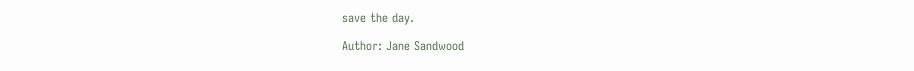save the day.

Author: Jane Sandwood